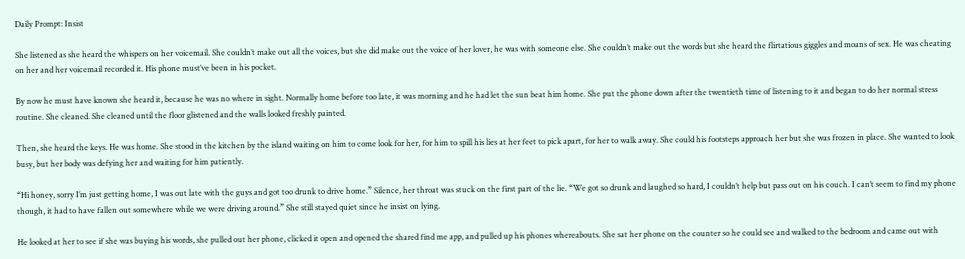Daily Prompt: Insist

She listened as she heard the whispers on her voicemail. She couldn’t make out all the voices, but she did make out the voice of her lover, he was with someone else. She couldn’t make out the words but she heard the flirtatious giggles and moans of sex. He was cheating on her and her voicemail recorded it. His phone must’ve been in his pocket.

By now he must have known she heard it, because he was no where in sight. Normally home before too late, it was morning and he had let the sun beat him home. She put the phone down after the twentieth time of listening to it and began to do her normal stress routine. She cleaned. She cleaned until the floor glistened and the walls looked freshly painted.

Then, she heard the keys. He was home. She stood in the kitchen by the island waiting on him to come look for her, for him to spill his lies at her feet to pick apart, for her to walk away. She could his footsteps approach her but she was frozen in place. She wanted to look busy, but her body was defying her and waiting for him patiently.

“Hi honey, sorry I’m just getting home, I was out late with the guys and got too drunk to drive home.” Silence, her throat was stuck on the first part of the lie. “We got so drunk and laughed so hard, I couldn’t help but pass out on his couch. I can’t seem to find my phone though, it had to have fallen out somewhere while we were driving around.” She still stayed quiet since he insist on lying.

He looked at her to see if she was buying his words, she pulled out her phone, clicked it open and opened the shared find me app, and pulled up his phones whereabouts. She sat her phone on the counter so he could see and walked to the bedroom and came out with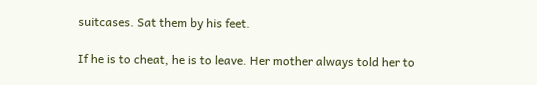suitcases. Sat them by his feet.

If he is to cheat, he is to leave. Her mother always told her to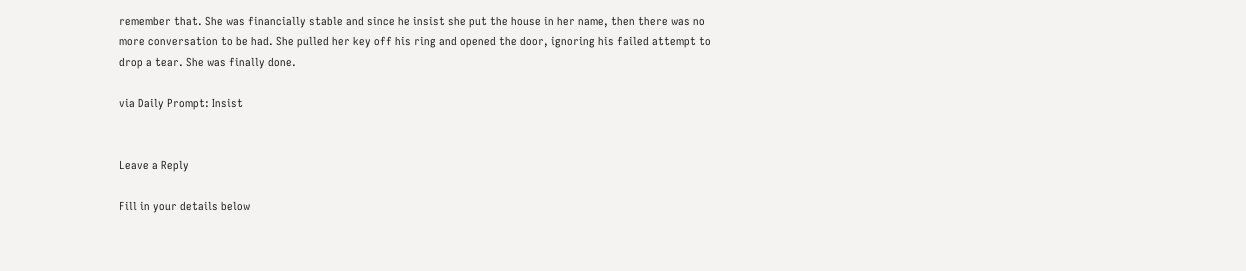remember that. She was financially stable and since he insist she put the house in her name, then there was no more conversation to be had. She pulled her key off his ring and opened the door, ignoring his failed attempt to drop a tear. She was finally done.

via Daily Prompt: Insist


Leave a Reply

Fill in your details below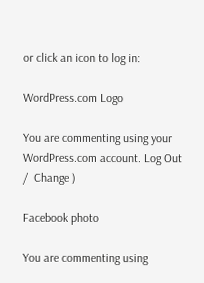or click an icon to log in:

WordPress.com Logo

You are commenting using your WordPress.com account. Log Out /  Change )

Facebook photo

You are commenting using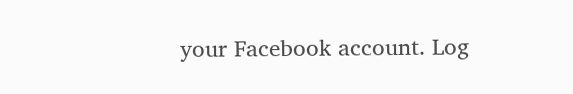your Facebook account. Log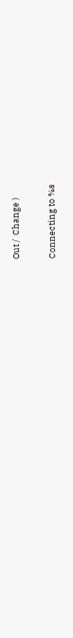Out /  Change )

Connecting to %s